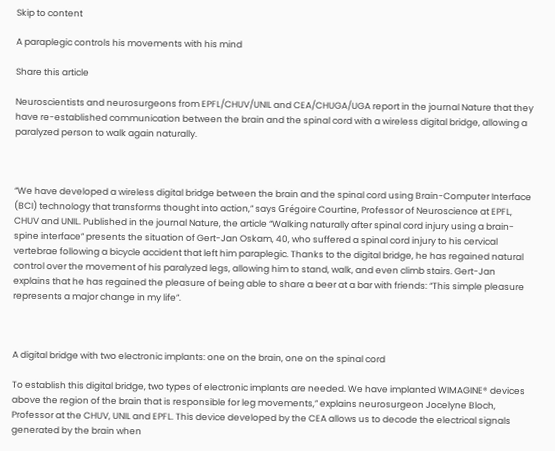Skip to content

A paraplegic controls his movements with his mind

Share this article

Neuroscientists and neurosurgeons from EPFL/CHUV/UNIL and CEA/CHUGA/UGA report in the journal Nature that they have re-established communication between the brain and the spinal cord with a wireless digital bridge, allowing a paralyzed person to walk again naturally.



“We have developed a wireless digital bridge between the brain and the spinal cord using Brain-Computer Interface (BCI) technology that transforms thought into action,” says Grégoire Courtine, Professor of Neuroscience at EPFL, CHUV and UNIL. Published in the journal Nature, the article “Walking naturally after spinal cord injury using a brain-spine interface” presents the situation of Gert-Jan Oskam, 40, who suffered a spinal cord injury to his cervical vertebrae following a bicycle accident that left him paraplegic. Thanks to the digital bridge, he has regained natural control over the movement of his paralyzed legs, allowing him to stand, walk, and even climb stairs. Gert-Jan explains that he has regained the pleasure of being able to share a beer at a bar with friends: “This simple pleasure represents a major change in my life”.



A digital bridge with two electronic implants: one on the brain, one on the spinal cord

To establish this digital bridge, two types of electronic implants are needed. We have implanted WIMAGINE® devices above the region of the brain that is responsible for leg movements,” explains neurosurgeon Jocelyne Bloch, Professor at the CHUV, UNIL and EPFL. This device developed by the CEA allows us to decode the electrical signals generated by the brain when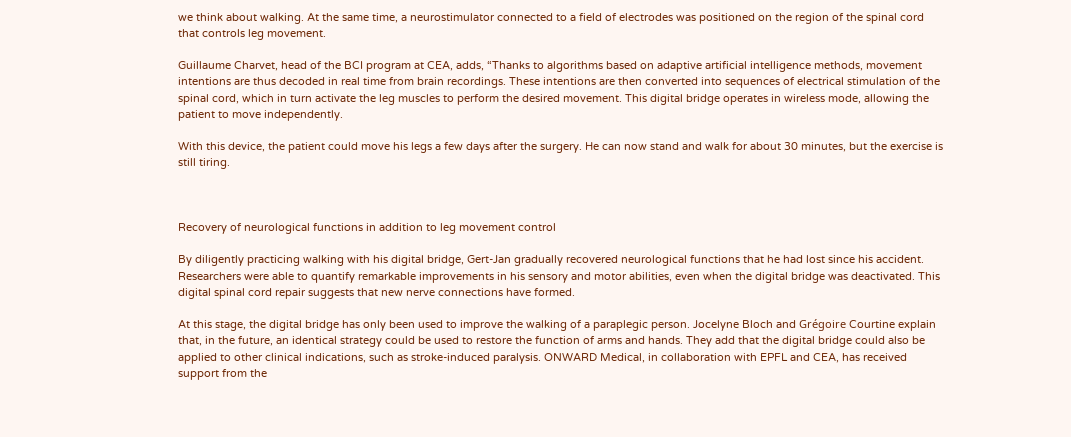we think about walking. At the same time, a neurostimulator connected to a field of electrodes was positioned on the region of the spinal cord that controls leg movement.

Guillaume Charvet, head of the BCI program at CEA, adds, “Thanks to algorithms based on adaptive artificial intelligence methods, movement intentions are thus decoded in real time from brain recordings. These intentions are then converted into sequences of electrical stimulation of the spinal cord, which in turn activate the leg muscles to perform the desired movement. This digital bridge operates in wireless mode, allowing the patient to move independently.

With this device, the patient could move his legs a few days after the surgery. He can now stand and walk for about 30 minutes, but the exercise is still tiring.



Recovery of neurological functions in addition to leg movement control

By diligently practicing walking with his digital bridge, Gert-Jan gradually recovered neurological functions that he had lost since his accident. Researchers were able to quantify remarkable improvements in his sensory and motor abilities, even when the digital bridge was deactivated. This digital spinal cord repair suggests that new nerve connections have formed.

At this stage, the digital bridge has only been used to improve the walking of a paraplegic person. Jocelyne Bloch and Grégoire Courtine explain that, in the future, an identical strategy could be used to restore the function of arms and hands. They add that the digital bridge could also be applied to other clinical indications, such as stroke-induced paralysis. ONWARD Medical, in collaboration with EPFL and CEA, has received support from the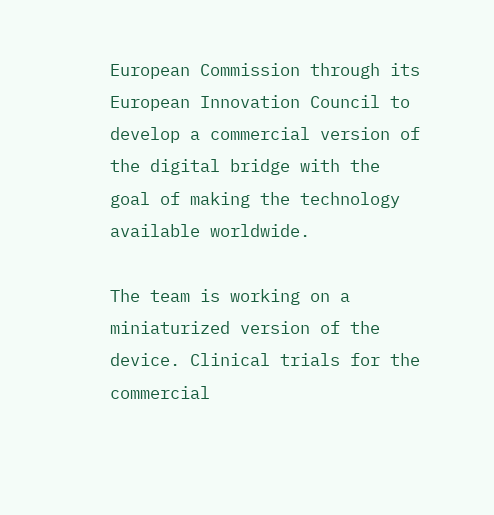European Commission through its European Innovation Council to develop a commercial version of the digital bridge with the goal of making the technology available worldwide.

The team is working on a miniaturized version of the device. Clinical trials for the commercial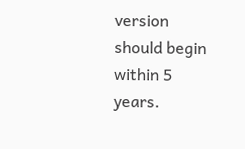version should begin within 5 years.